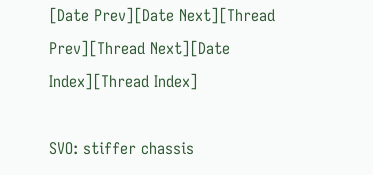[Date Prev][Date Next][Thread Prev][Thread Next][Date Index][Thread Index]

SVO: stiffer chassis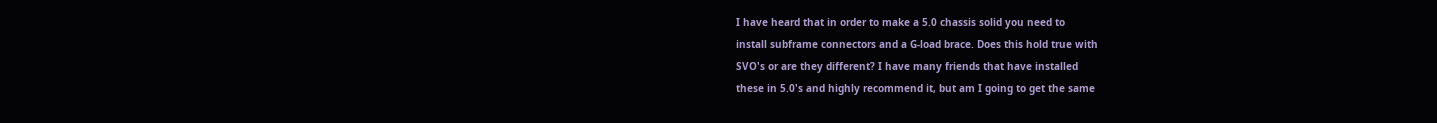I have heard that in order to make a 5.0 chassis solid you need to
install subframe connectors and a G-load brace. Does this hold true with
SVO's or are they different? I have many friends that have installed
these in 5.0's and highly recommend it, but am I going to get the same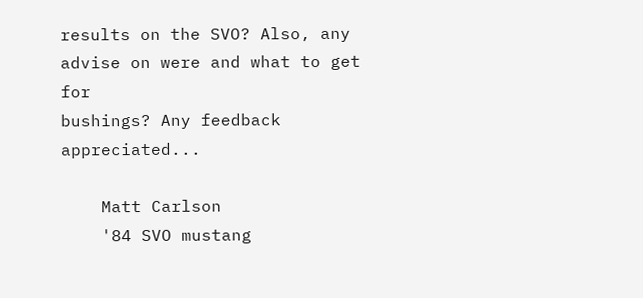results on the SVO? Also, any advise on were and what to get for
bushings? Any feedback appreciated...

    Matt Carlson
    '84 SVO mustang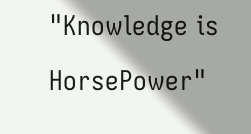"Knowledge is HorsePower"